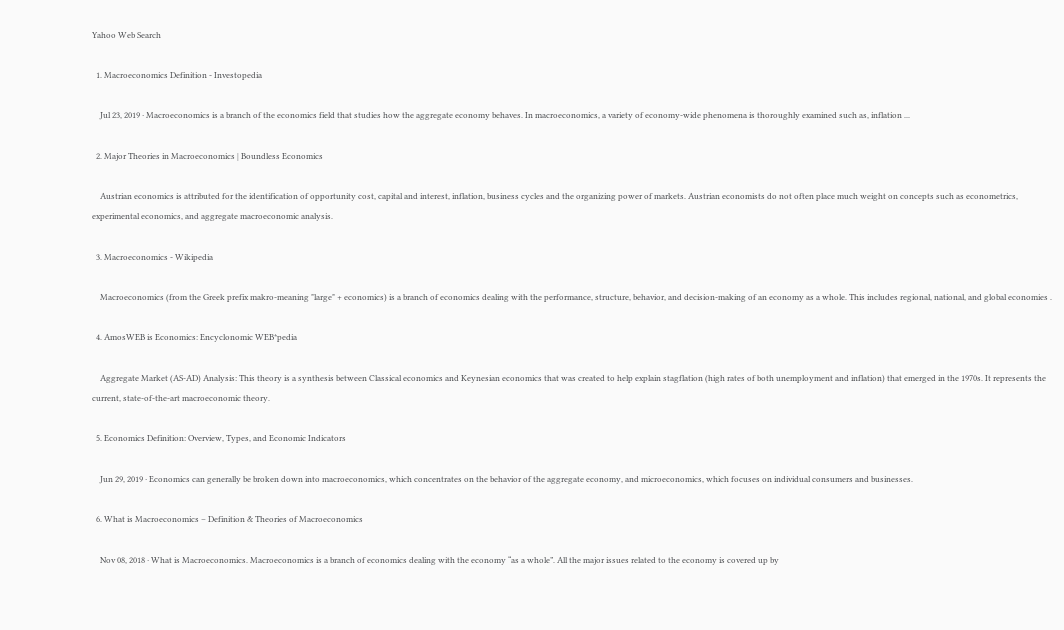Yahoo Web Search

  1. Macroeconomics Definition - Investopedia

    Jul 23, 2019 · Macroeconomics is a branch of the economics field that studies how the aggregate economy behaves. In macroeconomics, a variety of economy-wide phenomena is thoroughly examined such as, inflation ...

  2. Major Theories in Macroeconomics | Boundless Economics

    Austrian economics is attributed for the identification of opportunity cost, capital and interest, inflation, business cycles and the organizing power of markets. Austrian economists do not often place much weight on concepts such as econometrics, experimental economics, and aggregate macroeconomic analysis.

  3. Macroeconomics - Wikipedia

    Macroeconomics (from the Greek prefix makro-meaning "large" + economics) is a branch of economics dealing with the performance, structure, behavior, and decision-making of an economy as a whole. This includes regional, national, and global economies .

  4. AmosWEB is Economics: Encyclonomic WEB*pedia

    Aggregate Market (AS-AD) Analysis: This theory is a synthesis between Classical economics and Keynesian economics that was created to help explain stagflation (high rates of both unemployment and inflation) that emerged in the 1970s. It represents the current, state-of-the-art macroeconomic theory.

  5. Economics Definition: Overview, Types, and Economic Indicators

    Jun 29, 2019 · Economics can generally be broken down into macroeconomics, which concentrates on the behavior of the aggregate economy, and microeconomics, which focuses on individual consumers and businesses.

  6. What is Macroeconomics – Definition & Theories of Macroeconomics

    Nov 08, 2018 · What is Macroeconomics. Macroeconomics is a branch of economics dealing with the economy “as a whole”. All the major issues related to the economy is covered up by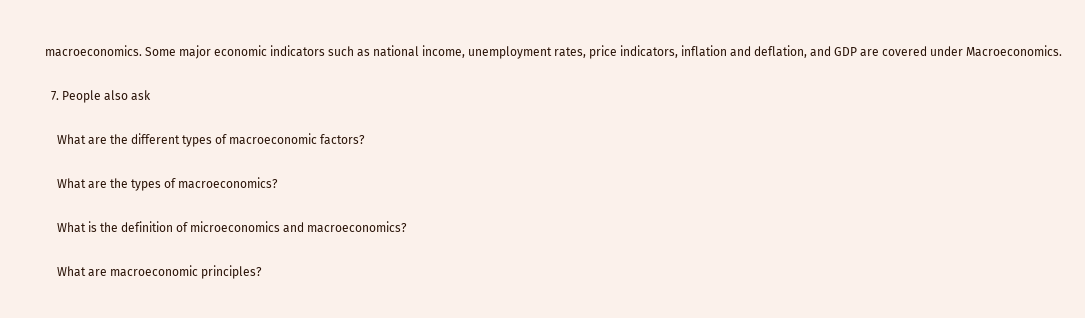macroeconomics. Some major economic indicators such as national income, unemployment rates, price indicators, inflation and deflation, and GDP are covered under Macroeconomics.

  7. People also ask

    What are the different types of macroeconomic factors?

    What are the types of macroeconomics?

    What is the definition of microeconomics and macroeconomics?

    What are macroeconomic principles?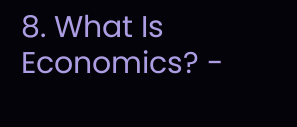8. What Is Economics? -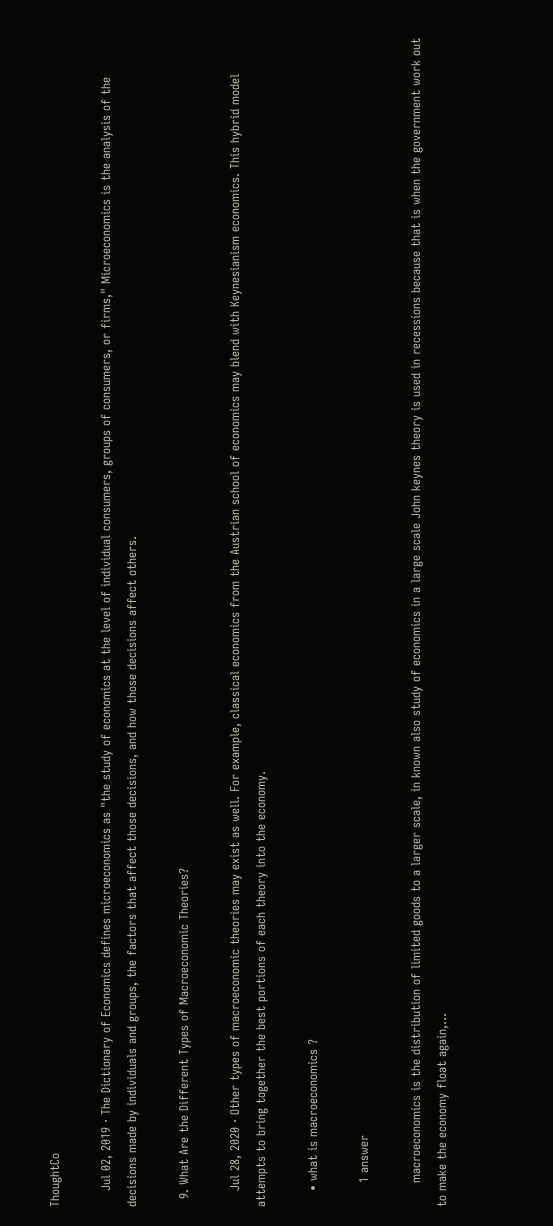ThoughtCo

    Jul 02, 2019 · The Dictionary of Economics defines microeconomics as "the study of economics at the level of individual consumers, groups of consumers, or firms," Microeconomics is the analysis of the decisions made by individuals and groups, the factors that affect those decisions, and how those decisions affect others.

  9. What Are the Different Types of Macroeconomic Theories?

    Jul 28, 2020 · Other types of macroeconomic theories may exist as well. For example, classical economics from the Austrian school of economics may blend with Keynesianism economics. This hybrid model attempts to bring together the best portions of each theory into the economy.

    • what is macroeconomics ?

      1 answer

      macroeconomics is the distribution of limited goods to a larger scale, in known also study of economics in a large scale John keynes theory is used in recessions because that is when the government work out to make the economy float again,...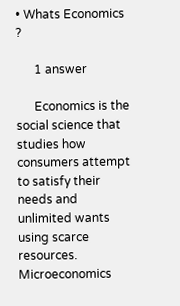• Whats Economics ?

      1 answer

      Economics is the social science that studies how consumers attempt to satisfy their needs and unlimited wants using scarce resources. Microeconomics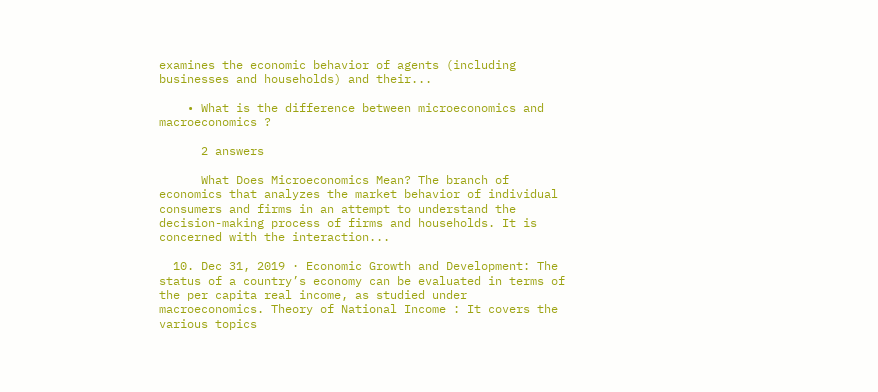examines the economic behavior of agents (including businesses and households) and their...

    • What is the difference between microeconomics and macroeconomics ?

      2 answers

      What Does Microeconomics Mean? The branch of economics that analyzes the market behavior of individual consumers and firms in an attempt to understand the decision-making process of firms and households. It is concerned with the interaction...

  10. Dec 31, 2019 · Economic Growth and Development: The status of a country’s economy can be evaluated in terms of the per capita real income, as studied under macroeconomics. Theory of National Income : It covers the various topics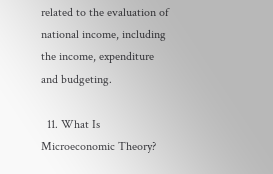related to the evaluation of national income, including the income, expenditure and budgeting.

  11. What Is Microeconomic Theory?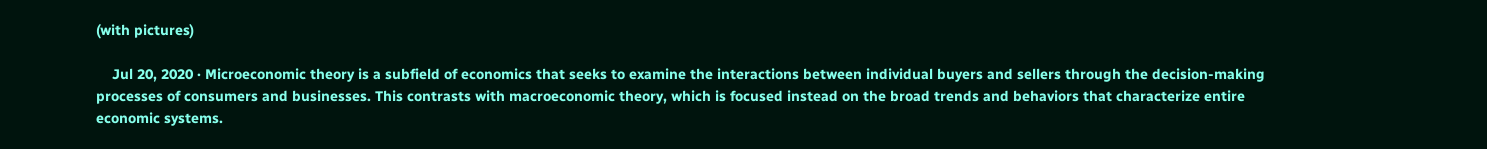(with pictures)

    Jul 20, 2020 · Microeconomic theory is a subfield of economics that seeks to examine the interactions between individual buyers and sellers through the decision-making processes of consumers and businesses. This contrasts with macroeconomic theory, which is focused instead on the broad trends and behaviors that characterize entire economic systems.